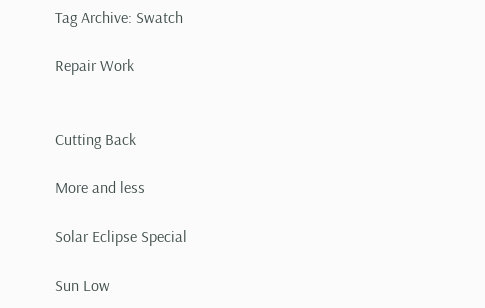Tag Archive: Swatch

Repair Work


Cutting Back

More and less

Solar Eclipse Special

Sun Low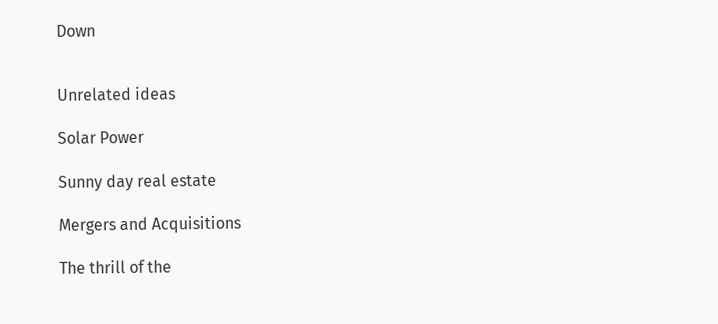Down


Unrelated ideas

Solar Power

Sunny day real estate

Mergers and Acquisitions

The thrill of the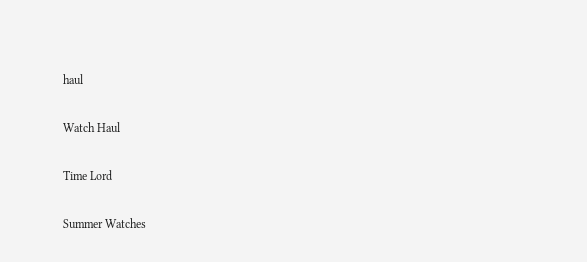haul

Watch Haul

Time Lord

Summer Watches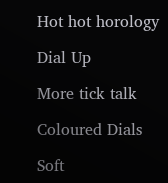Hot hot horology

Dial Up

More tick talk

Coloured Dials

Soft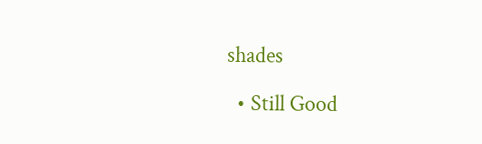shades

  • Still Good